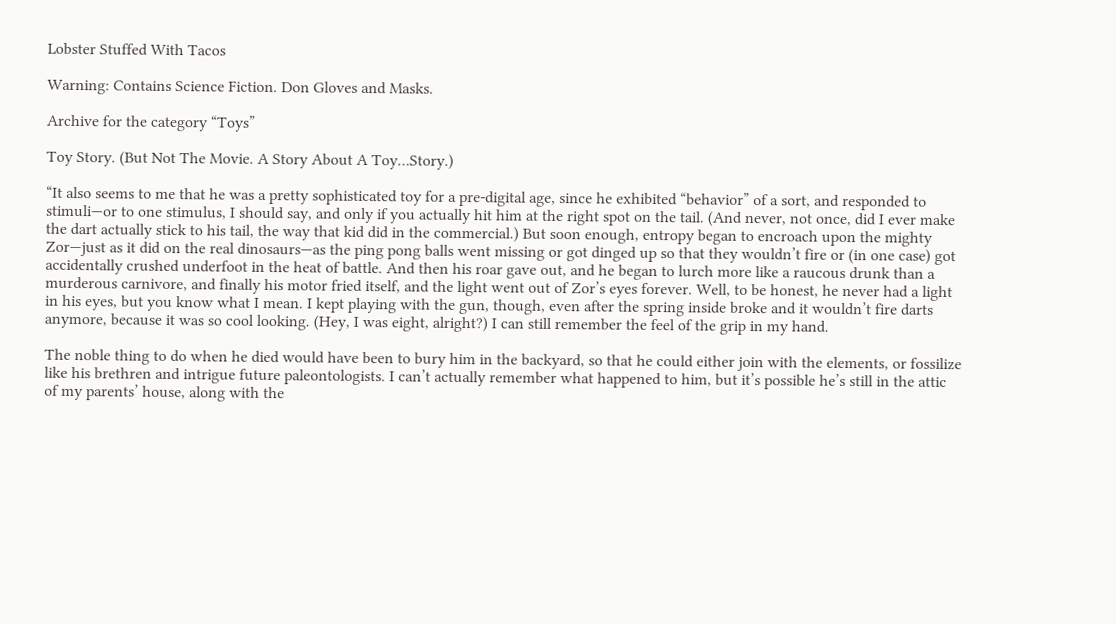Lobster Stuffed With Tacos

Warning: Contains Science Fiction. Don Gloves and Masks.

Archive for the category “Toys”

Toy Story. (But Not The Movie. A Story About A Toy…Story.)

“It also seems to me that he was a pretty sophisticated toy for a pre-digital age, since he exhibited “behavior” of a sort, and responded to stimuli—or to one stimulus, I should say, and only if you actually hit him at the right spot on the tail. (And never, not once, did I ever make the dart actually stick to his tail, the way that kid did in the commercial.) But soon enough, entropy began to encroach upon the mighty Zor—just as it did on the real dinosaurs—as the ping pong balls went missing or got dinged up so that they wouldn’t fire or (in one case) got accidentally crushed underfoot in the heat of battle. And then his roar gave out, and he began to lurch more like a raucous drunk than a murderous carnivore, and finally his motor fried itself, and the light went out of Zor’s eyes forever. Well, to be honest, he never had a light in his eyes, but you know what I mean. I kept playing with the gun, though, even after the spring inside broke and it wouldn’t fire darts anymore, because it was so cool looking. (Hey, I was eight, alright?) I can still remember the feel of the grip in my hand.

The noble thing to do when he died would have been to bury him in the backyard, so that he could either join with the elements, or fossilize like his brethren and intrigue future paleontologists. I can’t actually remember what happened to him, but it’s possible he’s still in the attic of my parents’ house, along with the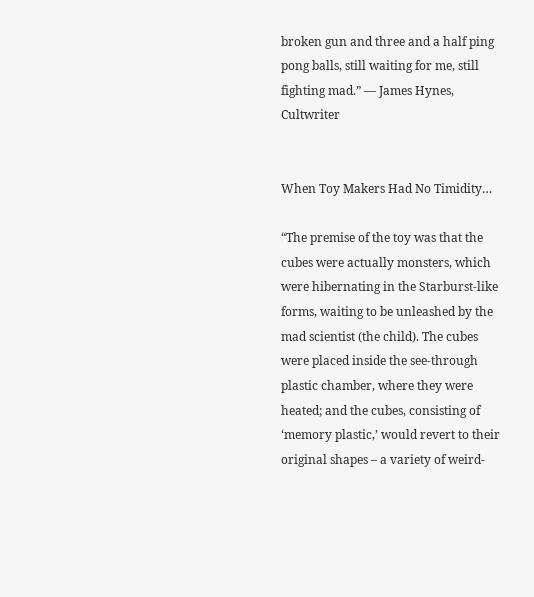broken gun and three and a half ping pong balls, still waiting for me, still fighting mad.” — James Hynes, Cultwriter


When Toy Makers Had No Timidity…

“The premise of the toy was that the cubes were actually monsters, which were hibernating in the Starburst-like forms, waiting to be unleashed by the mad scientist (the child). The cubes were placed inside the see-through plastic chamber, where they were heated; and the cubes, consisting of ‘memory plastic,’ would revert to their original shapes – a variety of weird-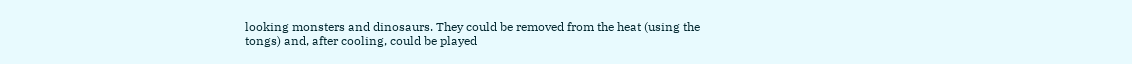looking monsters and dinosaurs. They could be removed from the heat (using the tongs) and, after cooling, could be played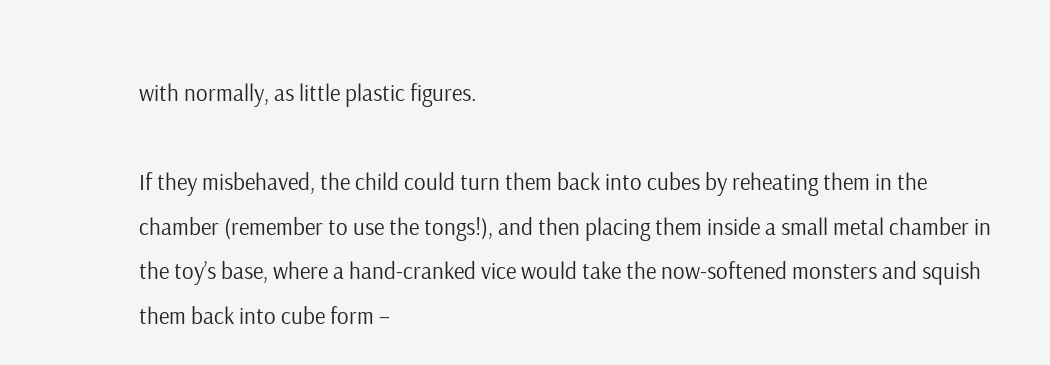with normally, as little plastic figures.

If they misbehaved, the child could turn them back into cubes by reheating them in the chamber (remember to use the tongs!), and then placing them inside a small metal chamber in the toy’s base, where a hand-cranked vice would take the now-softened monsters and squish them back into cube form –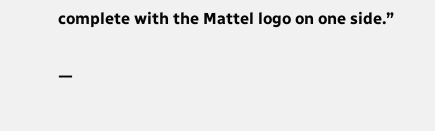complete with the Mattel logo on one side.”

—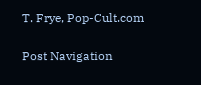T. Frye, Pop-Cult.com

Post Navigation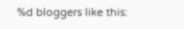%d bloggers like this: